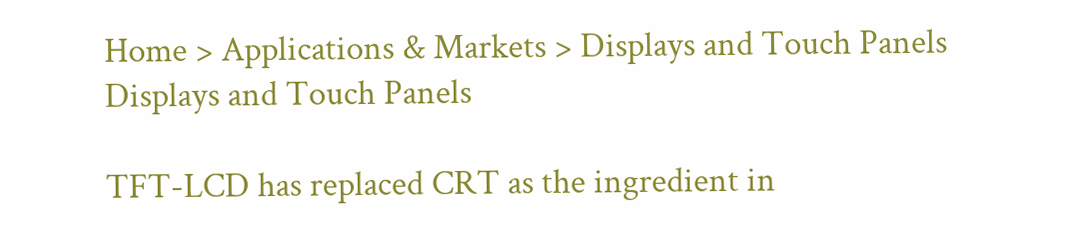Home > Applications & Markets > Displays and Touch Panels
Displays and Touch Panels

TFT-LCD has replaced CRT as the ingredient in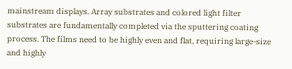mainstream displays. Array substrates and colored light filter substrates are fundamentally completed via the sputtering coating process. The films need to be highly even and flat, requiring large-size and highly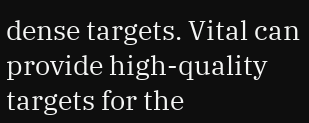dense targets. Vital can provide high-quality targets for the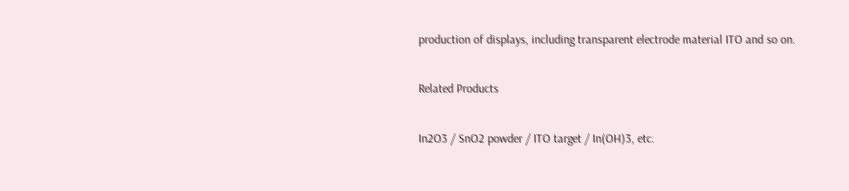production of displays, including transparent electrode material ITO and so on.

Related Products

In2O3 / SnO2 powder / ITO target / In(OH)3, etc.